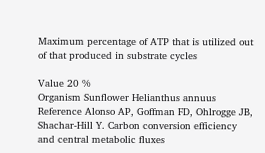Maximum percentage of ATP that is utilized out of that produced in substrate cycles

Value 20 %
Organism Sunflower Helianthus annuus
Reference Alonso AP, Goffman FD, Ohlrogge JB, Shachar-Hill Y. Carbon conversion efficiency and central metabolic fluxes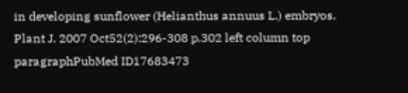in developing sunflower (Helianthus annuus L.) embryos. Plant J. 2007 Oct52(2):296-308 p.302 left column top paragraphPubMed ID17683473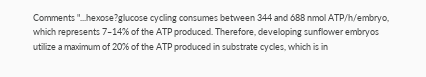Comments "...hexose?glucose cycling consumes between 344 and 688 nmol ATP/h/embryo, which represents 7–14% of the ATP produced. Therefore, developing sunflower embryos utilize a maximum of 20% of the ATP produced in substrate cycles, which is in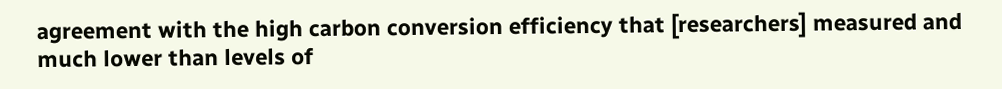agreement with the high carbon conversion efficiency that [researchers] measured and much lower than levels of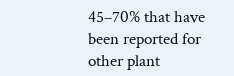45–70% that have been reported for other plant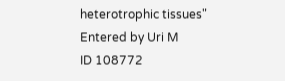heterotrophic tissues"
Entered by Uri M
ID 108772